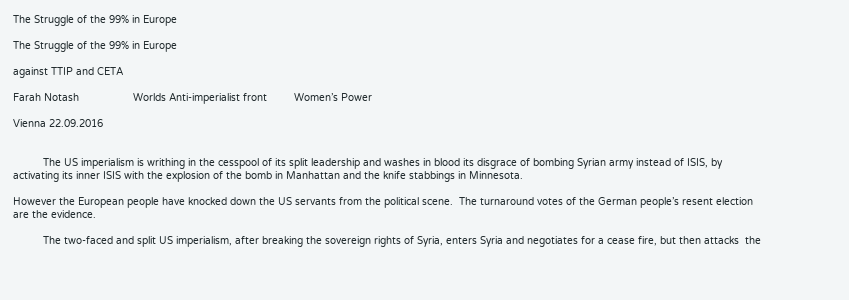The Struggle of the 99% in Europe

The Struggle of the 99% in Europe

against TTIP and CETA

Farah Notash                  Worlds Anti-imperialist front         Women’s Power

Vienna 22.09.2016


          The US imperialism is writhing in the cesspool of its split leadership and washes in blood its disgrace of bombing Syrian army instead of ISIS, by activating its inner ISIS with the explosion of the bomb in Manhattan and the knife stabbings in Minnesota.

However the European people have knocked down the US servants from the political scene.  The turnaround votes of the German people’s resent election are the evidence.

          The two-faced and split US imperialism, after breaking the sovereign rights of Syria, enters Syria and negotiates for a cease fire, but then attacks  the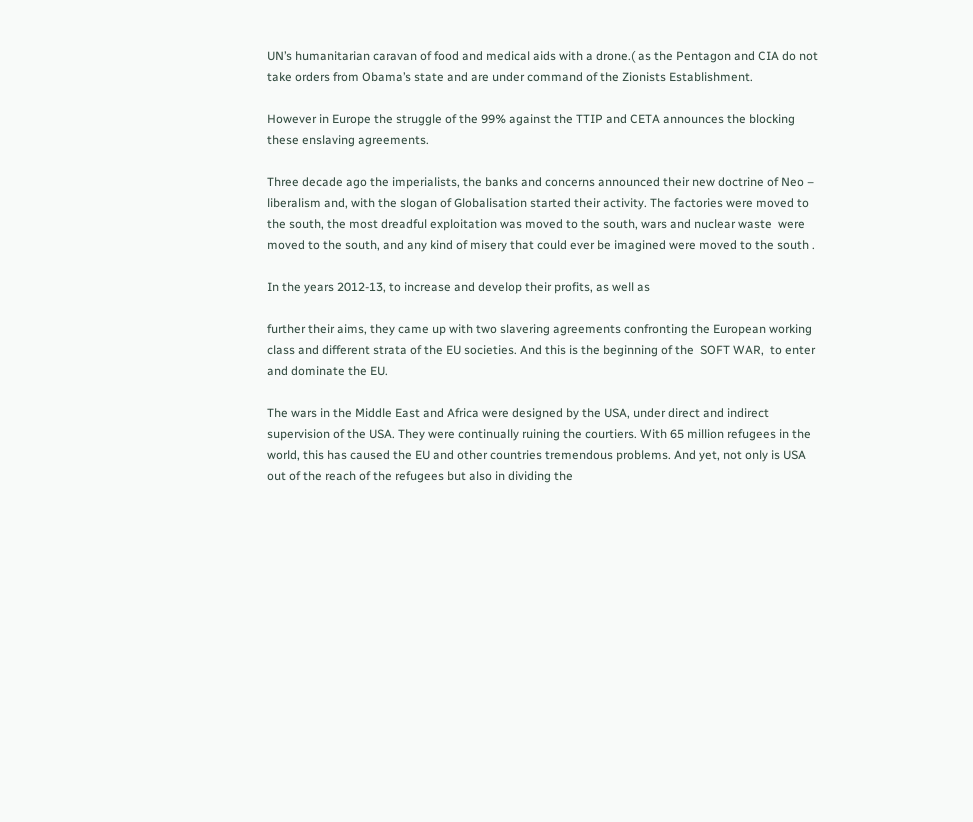UN’s humanitarian caravan of food and medical aids with a drone.( as the Pentagon and CIA do not take orders from Obama’s state and are under command of the Zionists Establishment.

However in Europe the struggle of the 99% against the TTIP and CETA announces the blocking these enslaving agreements.

Three decade ago the imperialists, the banks and concerns announced their new doctrine of Neo – liberalism and, with the slogan of Globalisation started their activity. The factories were moved to the south, the most dreadful exploitation was moved to the south, wars and nuclear waste  were moved to the south, and any kind of misery that could ever be imagined were moved to the south .

In the years 2012-13, to increase and develop their profits, as well as

further their aims, they came up with two slavering agreements confronting the European working class and different strata of the EU societies. And this is the beginning of the  SOFT WAR,  to enter and dominate the EU.

The wars in the Middle East and Africa were designed by the USA, under direct and indirect supervision of the USA. They were continually ruining the courtiers. With 65 million refugees in the world, this has caused the EU and other countries tremendous problems. And yet, not only is USA  out of the reach of the refugees but also in dividing the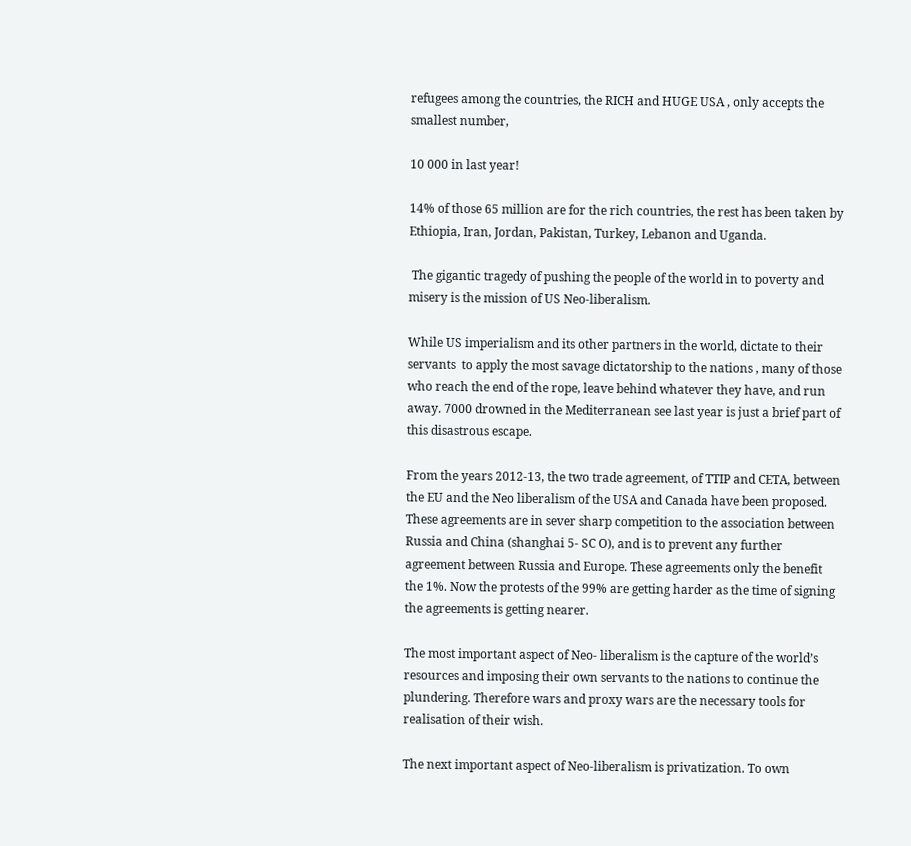refugees among the countries, the RICH and HUGE USA , only accepts the smallest number,

10 000 in last year!

14% of those 65 million are for the rich countries, the rest has been taken by Ethiopia, Iran, Jordan, Pakistan, Turkey, Lebanon and Uganda.

 The gigantic tragedy of pushing the people of the world in to poverty and misery is the mission of US Neo-liberalism.

While US imperialism and its other partners in the world, dictate to their servants  to apply the most savage dictatorship to the nations , many of those who reach the end of the rope, leave behind whatever they have, and run away. 7000 drowned in the Mediterranean see last year is just a brief part of this disastrous escape.

From the years 2012-13, the two trade agreement, of TTIP and CETA, between the EU and the Neo liberalism of the USA and Canada have been proposed. These agreements are in sever sharp competition to the association between Russia and China (shanghai 5- SC O), and is to prevent any further agreement between Russia and Europe. These agreements only the benefit the 1%. Now the protests of the 99% are getting harder as the time of signing the agreements is getting nearer.

The most important aspect of Neo- liberalism is the capture of the world’s resources and imposing their own servants to the nations to continue the plundering. Therefore wars and proxy wars are the necessary tools for realisation of their wish.

The next important aspect of Neo-liberalism is privatization. To own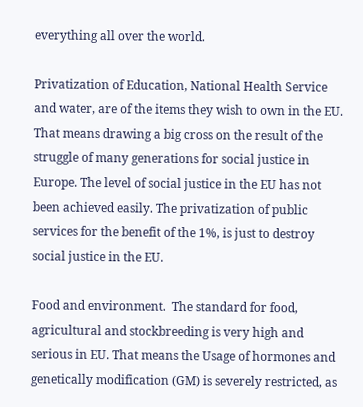everything all over the world.

Privatization of Education, National Health Service and water, are of the items they wish to own in the EU.  That means drawing a big cross on the result of the struggle of many generations for social justice in Europe. The level of social justice in the EU has not been achieved easily. The privatization of public services for the benefit of the 1%, is just to destroy social justice in the EU.

Food and environment.  The standard for food, agricultural and stockbreeding is very high and serious in EU. That means the Usage of hormones and genetically modification (GM) is severely restricted, as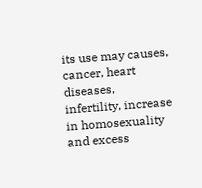its use may causes, cancer, heart diseases, infertility, increase in homosexuality and excess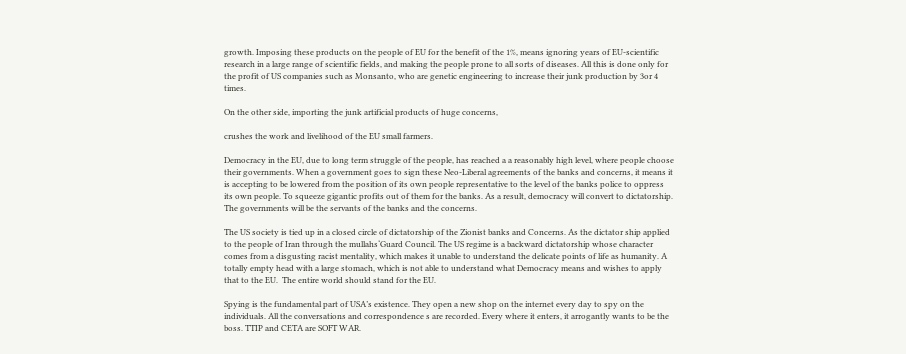growth. Imposing these products on the people of EU for the benefit of the 1%, means ignoring years of EU-scientific research in a large range of scientific fields, and making the people prone to all sorts of diseases. All this is done only for the profit of US companies such as Monsanto, who are genetic engineering to increase their junk production by 3or 4 times.

On the other side, importing the junk artificial products of huge concerns,

crushes the work and livelihood of the EU small farmers.

Democracy in the EU, due to long term struggle of the people, has reached a a reasonably high level, where people choose their governments. When a government goes to sign these Neo-Liberal agreements of the banks and concerns, it means it is accepting to be lowered from the position of its own people representative to the level of the banks police to oppress its own people. To squeeze gigantic profits out of them for the banks. As a result, democracy will convert to dictatorship. The governments will be the servants of the banks and the concerns.

The US society is tied up in a closed circle of dictatorship of the Zionist banks and Concerns. As the dictator ship applied to the people of Iran through the mullahs‘Guard Council. The US regime is a backward dictatorship whose character comes from a disgusting racist mentality, which makes it unable to understand the delicate points of life as humanity. A totally empty head with a large stomach, which is not able to understand what Democracy means and wishes to apply that to the EU.  The entire world should stand for the EU.

Spying is the fundamental part of USA’s existence. They open a new shop on the internet every day to spy on the individuals. All the conversations and correspondence s are recorded. Every where it enters, it arrogantly wants to be the boss. TTIP and CETA are SOFT WAR.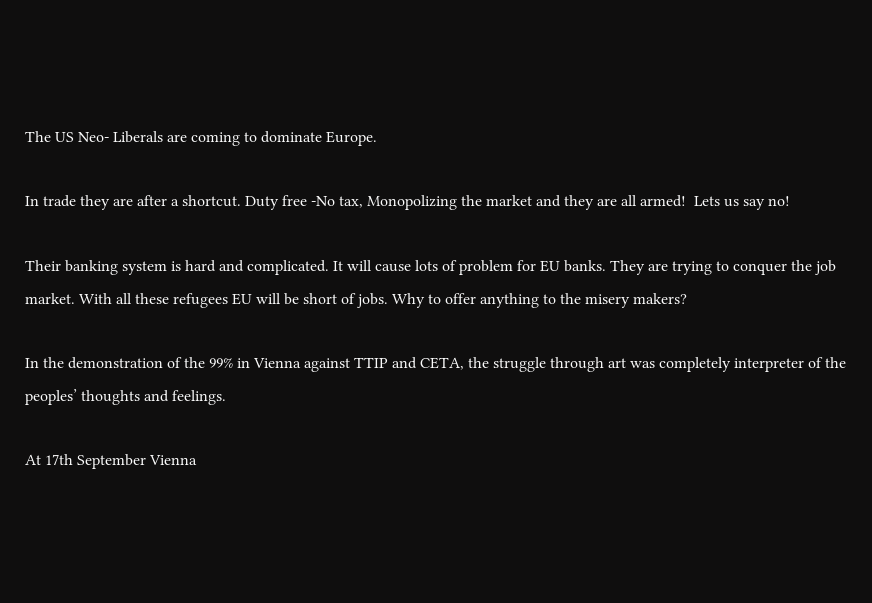The US Neo- Liberals are coming to dominate Europe.

In trade they are after a shortcut. Duty free -No tax, Monopolizing the market and they are all armed!  Lets us say no!

Their banking system is hard and complicated. It will cause lots of problem for EU banks. They are trying to conquer the job market. With all these refugees EU will be short of jobs. Why to offer anything to the misery makers?

In the demonstration of the 99% in Vienna against TTIP and CETA, the struggle through art was completely interpreter of the peoples’ thoughts and feelings.

At 17th September Vienna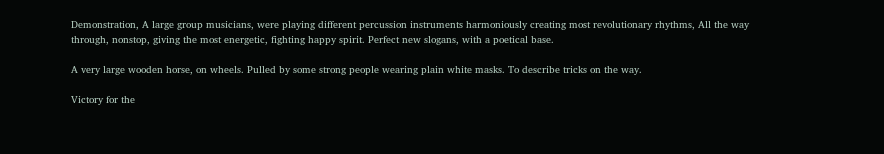Demonstration, A large group musicians, were playing different percussion instruments harmoniously creating most revolutionary rhythms, All the way through, nonstop, giving the most energetic, fighting happy spirit. Perfect new slogans, with a poetical base.

A very large wooden horse, on wheels. Pulled by some strong people wearing plain white masks. To describe tricks on the way.

Victory for the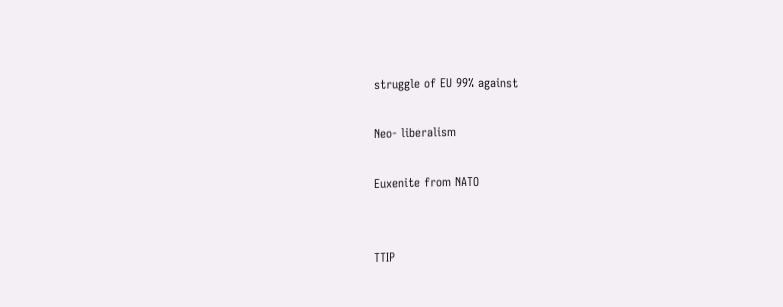struggle of EU 99% against

Neo- liberalism

Euxenite from NATO


TTIP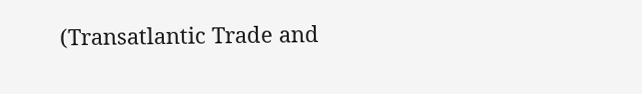(Transatlantic Trade and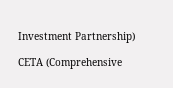Investment Partnership)

CETA (Comprehensive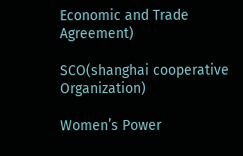Economic and Trade Agreement)

SCO(shanghai cooperative Organization)

Women’s Power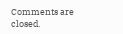Comments are closed.